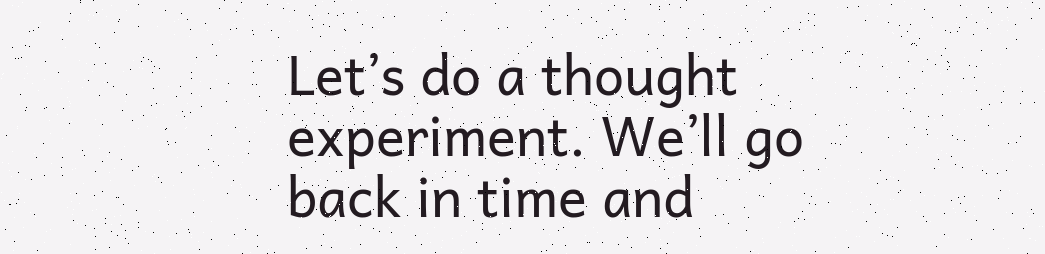Let’s do a thought experiment. We’ll go back in time and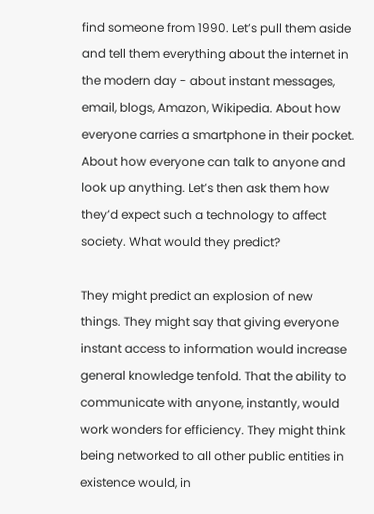find someone from 1990. Let’s pull them aside and tell them everything about the internet in the modern day - about instant messages, email, blogs, Amazon, Wikipedia. About how everyone carries a smartphone in their pocket. About how everyone can talk to anyone and look up anything. Let’s then ask them how they’d expect such a technology to affect society. What would they predict?

They might predict an explosion of new things. They might say that giving everyone instant access to information would increase general knowledge tenfold. That the ability to communicate with anyone, instantly, would work wonders for efficiency. They might think being networked to all other public entities in existence would, in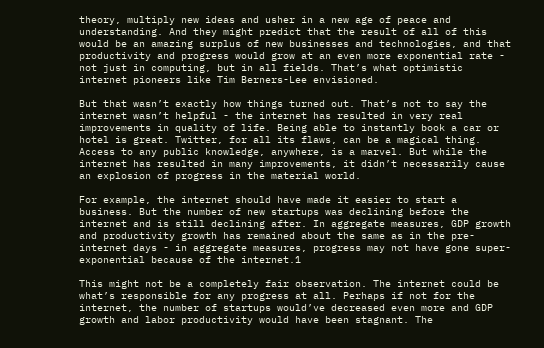theory, multiply new ideas and usher in a new age of peace and understanding. And they might predict that the result of all of this would be an amazing surplus of new businesses and technologies, and that productivity and progress would grow at an even more exponential rate - not just in computing, but in all fields. That’s what optimistic internet pioneers like Tim Berners-Lee envisioned.

But that wasn’t exactly how things turned out. That’s not to say the internet wasn’t helpful - the internet has resulted in very real improvements in quality of life. Being able to instantly book a car or hotel is great. Twitter, for all its flaws, can be a magical thing. Access to any public knowledge, anywhere, is a marvel. But while the internet has resulted in many improvements, it didn’t necessarily cause an explosion of progress in the material world.

For example, the internet should have made it easier to start a business. But the number of new startups was declining before the internet and is still declining after. In aggregate measures, GDP growth and productivity growth has remained about the same as in the pre-internet days - in aggregate measures, progress may not have gone super-exponential because of the internet.1

This might not be a completely fair observation. The internet could be what’s responsible for any progress at all. Perhaps if not for the internet, the number of startups would’ve decreased even more and GDP growth and labor productivity would have been stagnant. The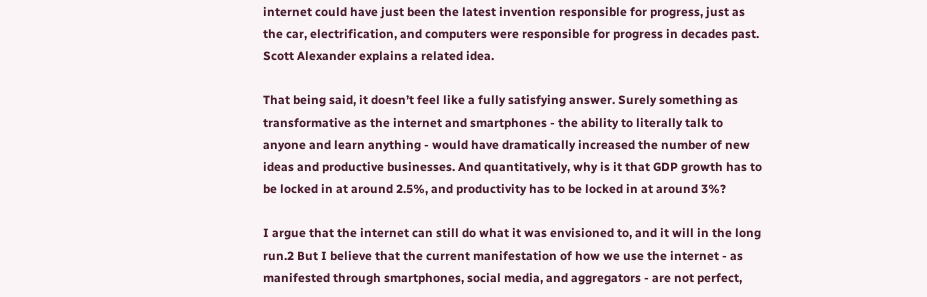internet could have just been the latest invention responsible for progress, just as the car, electrification, and computers were responsible for progress in decades past. Scott Alexander explains a related idea.

That being said, it doesn’t feel like a fully satisfying answer. Surely something as transformative as the internet and smartphones - the ability to literally talk to anyone and learn anything - would have dramatically increased the number of new ideas and productive businesses. And quantitatively, why is it that GDP growth has to be locked in at around 2.5%, and productivity has to be locked in at around 3%?

I argue that the internet can still do what it was envisioned to, and it will in the long run.2 But I believe that the current manifestation of how we use the internet - as manifested through smartphones, social media, and aggregators - are not perfect,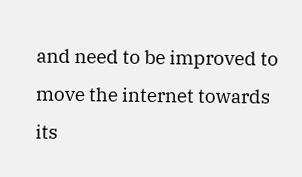and need to be improved to move the internet towards its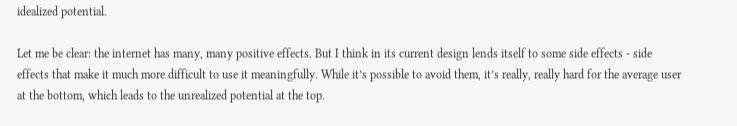idealized potential.

Let me be clear: the internet has many, many positive effects. But I think in its current design lends itself to some side effects - side effects that make it much more difficult to use it meaningfully. While it’s possible to avoid them, it’s really, really hard for the average user at the bottom, which leads to the unrealized potential at the top.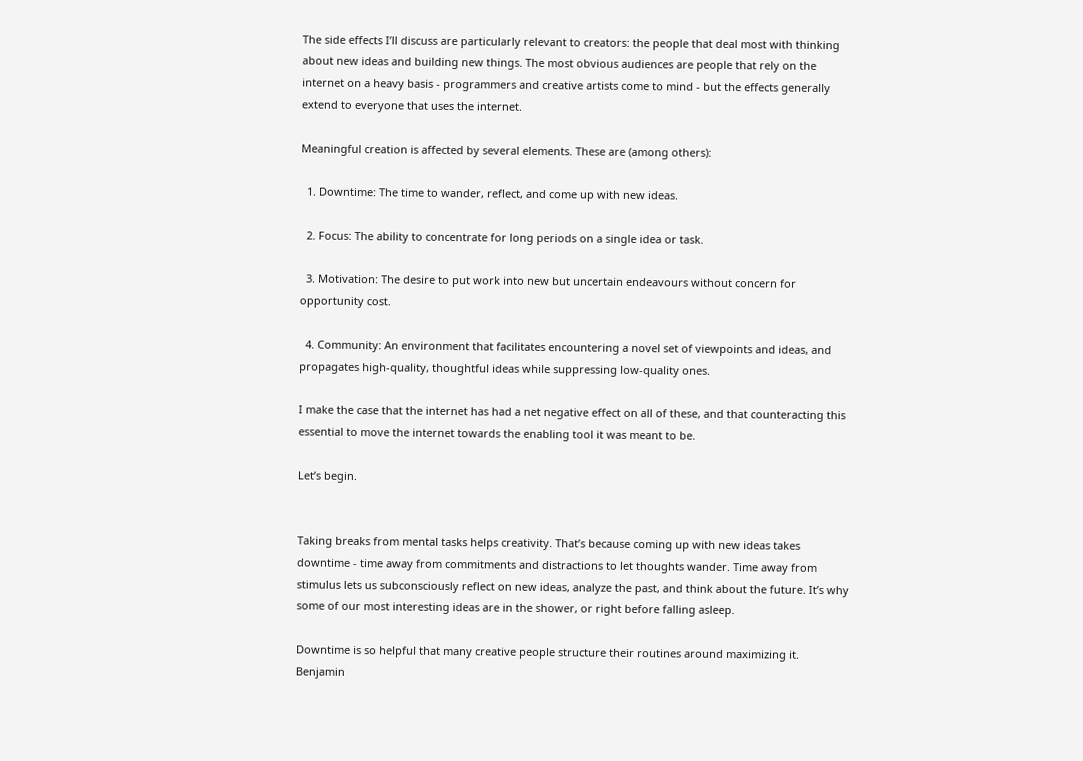The side effects I’ll discuss are particularly relevant to creators: the people that deal most with thinking about new ideas and building new things. The most obvious audiences are people that rely on the internet on a heavy basis - programmers and creative artists come to mind - but the effects generally extend to everyone that uses the internet.

Meaningful creation is affected by several elements. These are (among others):

  1. Downtime: The time to wander, reflect, and come up with new ideas.

  2. Focus: The ability to concentrate for long periods on a single idea or task.

  3. Motivation: The desire to put work into new but uncertain endeavours without concern for opportunity cost.

  4. Community: An environment that facilitates encountering a novel set of viewpoints and ideas, and propagates high-quality, thoughtful ideas while suppressing low-quality ones.

I make the case that the internet has had a net negative effect on all of these, and that counteracting this essential to move the internet towards the enabling tool it was meant to be.

Let’s begin.


Taking breaks from mental tasks helps creativity. That’s because coming up with new ideas takes downtime - time away from commitments and distractions to let thoughts wander. Time away from stimulus lets us subconsciously reflect on new ideas, analyze the past, and think about the future. It’s why some of our most interesting ideas are in the shower, or right before falling asleep.

Downtime is so helpful that many creative people structure their routines around maximizing it. Benjamin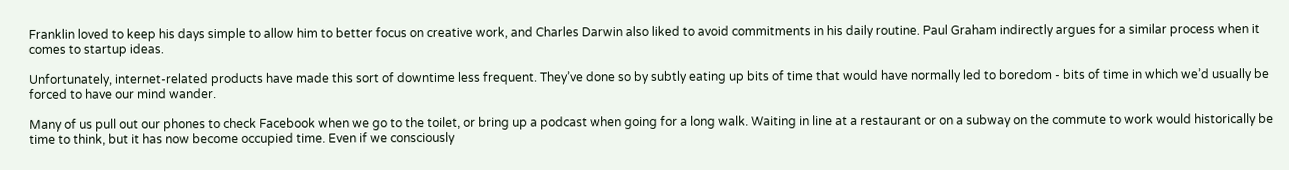Franklin loved to keep his days simple to allow him to better focus on creative work, and Charles Darwin also liked to avoid commitments in his daily routine. Paul Graham indirectly argues for a similar process when it comes to startup ideas.

Unfortunately, internet-related products have made this sort of downtime less frequent. They’ve done so by subtly eating up bits of time that would have normally led to boredom - bits of time in which we’d usually be forced to have our mind wander.

Many of us pull out our phones to check Facebook when we go to the toilet, or bring up a podcast when going for a long walk. Waiting in line at a restaurant or on a subway on the commute to work would historically be time to think, but it has now become occupied time. Even if we consciously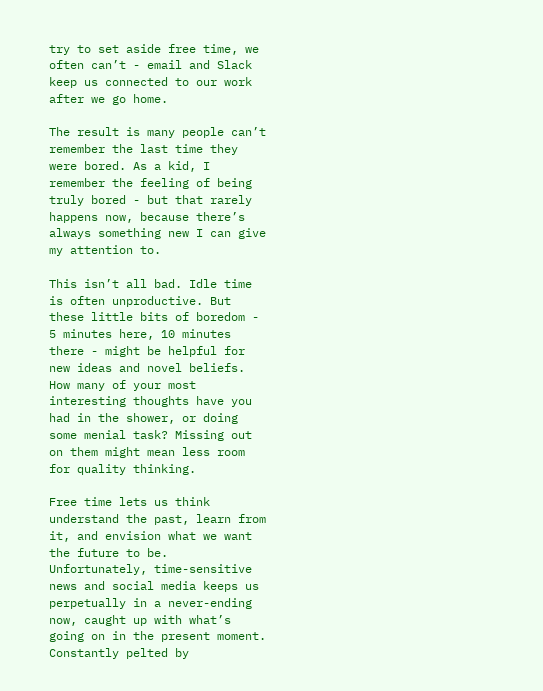try to set aside free time, we often can’t - email and Slack keep us connected to our work after we go home.

The result is many people can’t remember the last time they were bored. As a kid, I remember the feeling of being truly bored - but that rarely happens now, because there’s always something new I can give my attention to.

This isn’t all bad. Idle time is often unproductive. But these little bits of boredom - 5 minutes here, 10 minutes there - might be helpful for new ideas and novel beliefs. How many of your most interesting thoughts have you had in the shower, or doing some menial task? Missing out on them might mean less room for quality thinking.

Free time lets us think understand the past, learn from it, and envision what we want the future to be. Unfortunately, time-sensitive news and social media keeps us perpetually in a never-ending now, caught up with what’s going on in the present moment. Constantly pelted by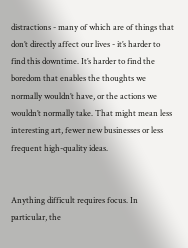distractions - many of which are of things that don’t directly affect our lives - it’s harder to find this downtime. It’s harder to find the boredom that enables the thoughts we normally wouldn’t have, or the actions we wouldn’t normally take. That might mean less interesting art, fewer new businesses or less frequent high-quality ideas.


Anything difficult requires focus. In particular, the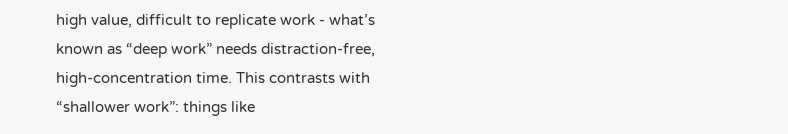high value, difficult to replicate work - what’s known as “deep work” needs distraction-free, high-concentration time. This contrasts with “shallower work”: things like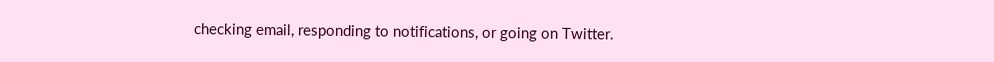checking email, responding to notifications, or going on Twitter.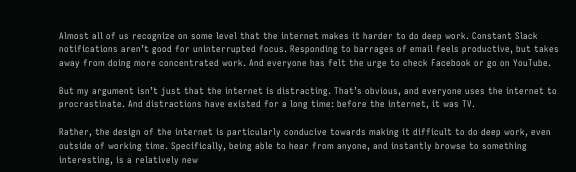Almost all of us recognize on some level that the internet makes it harder to do deep work. Constant Slack notifications aren’t good for uninterrupted focus. Responding to barrages of email feels productive, but takes away from doing more concentrated work. And everyone has felt the urge to check Facebook or go on YouTube.

But my argument isn’t just that the internet is distracting. That’s obvious, and everyone uses the internet to procrastinate. And distractions have existed for a long time: before the internet, it was TV.

Rather, the design of the internet is particularly conducive towards making it difficult to do deep work, even outside of working time. Specifically, being able to hear from anyone, and instantly browse to something interesting, is a relatively new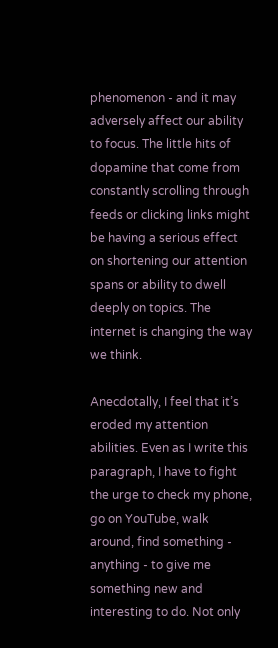phenomenon - and it may adversely affect our ability to focus. The little hits of dopamine that come from constantly scrolling through feeds or clicking links might be having a serious effect on shortening our attention spans or ability to dwell deeply on topics. The internet is changing the way we think.

Anecdotally, I feel that it’s eroded my attention abilities. Even as I write this paragraph, I have to fight the urge to check my phone, go on YouTube, walk around, find something - anything - to give me something new and interesting to do. Not only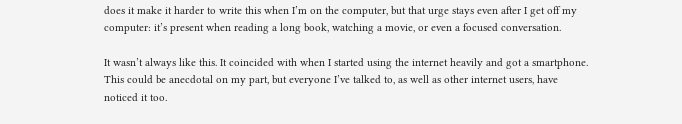does it make it harder to write this when I’m on the computer, but that urge stays even after I get off my computer: it’s present when reading a long book, watching a movie, or even a focused conversation.

It wasn’t always like this. It coincided with when I started using the internet heavily and got a smartphone. This could be anecdotal on my part, but everyone I’ve talked to, as well as other internet users, have noticed it too.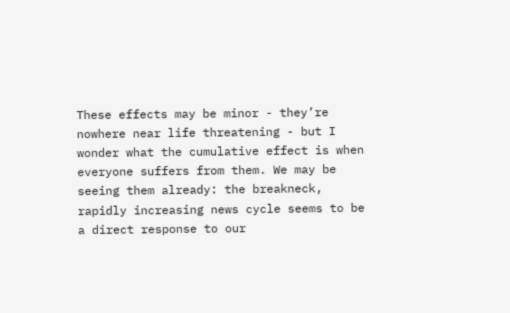These effects may be minor - they’re nowhere near life threatening - but I wonder what the cumulative effect is when everyone suffers from them. We may be seeing them already: the breakneck, rapidly increasing news cycle seems to be a direct response to our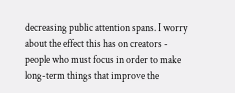decreasing public attention spans. I worry about the effect this has on creators - people who must focus in order to make long-term things that improve the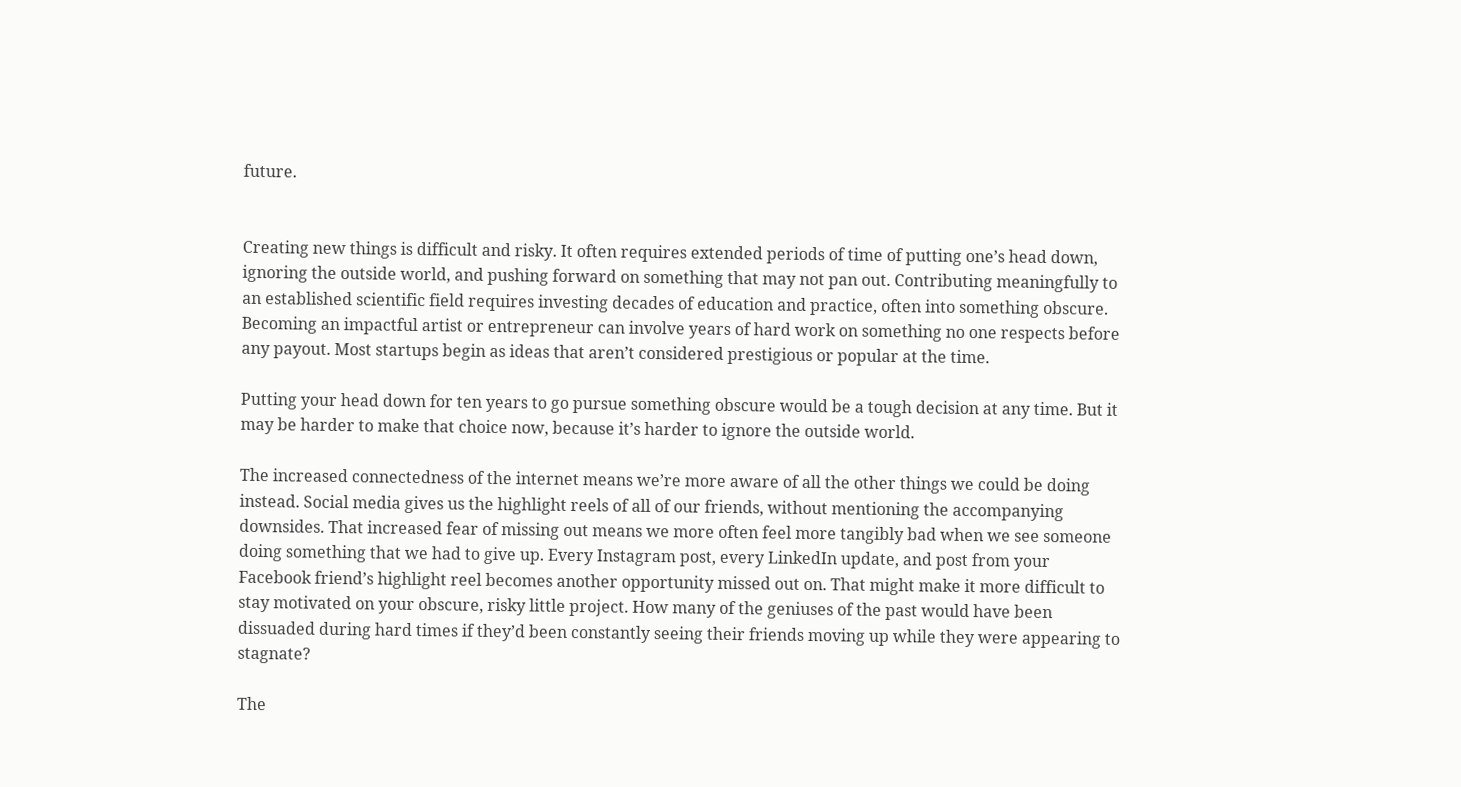future.


Creating new things is difficult and risky. It often requires extended periods of time of putting one’s head down, ignoring the outside world, and pushing forward on something that may not pan out. Contributing meaningfully to an established scientific field requires investing decades of education and practice, often into something obscure. Becoming an impactful artist or entrepreneur can involve years of hard work on something no one respects before any payout. Most startups begin as ideas that aren’t considered prestigious or popular at the time.

Putting your head down for ten years to go pursue something obscure would be a tough decision at any time. But it may be harder to make that choice now, because it’s harder to ignore the outside world.

The increased connectedness of the internet means we’re more aware of all the other things we could be doing instead. Social media gives us the highlight reels of all of our friends, without mentioning the accompanying downsides. That increased fear of missing out means we more often feel more tangibly bad when we see someone doing something that we had to give up. Every Instagram post, every LinkedIn update, and post from your Facebook friend’s highlight reel becomes another opportunity missed out on. That might make it more difficult to stay motivated on your obscure, risky little project. How many of the geniuses of the past would have been dissuaded during hard times if they’d been constantly seeing their friends moving up while they were appearing to stagnate?

The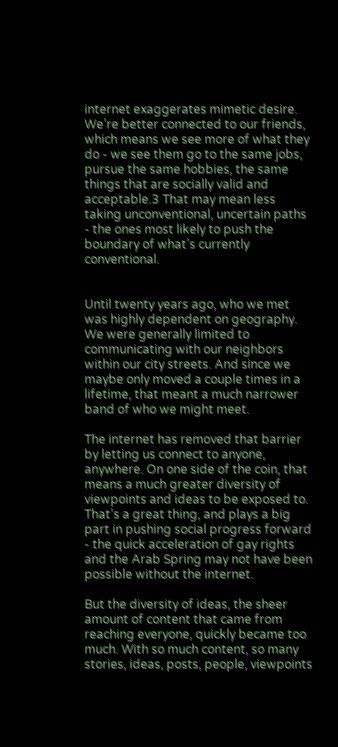internet exaggerates mimetic desire. We’re better connected to our friends, which means we see more of what they do - we see them go to the same jobs, pursue the same hobbies, the same things that are socially valid and acceptable.3 That may mean less taking unconventional, uncertain paths - the ones most likely to push the boundary of what’s currently conventional.


Until twenty years ago, who we met was highly dependent on geography. We were generally limited to communicating with our neighbors within our city streets. And since we maybe only moved a couple times in a lifetime, that meant a much narrower band of who we might meet.

The internet has removed that barrier by letting us connect to anyone, anywhere. On one side of the coin, that means a much greater diversity of viewpoints and ideas to be exposed to. That’s a great thing, and plays a big part in pushing social progress forward - the quick acceleration of gay rights and the Arab Spring may not have been possible without the internet.

But the diversity of ideas, the sheer amount of content that came from reaching everyone, quickly became too much. With so much content, so many stories, ideas, posts, people, viewpoints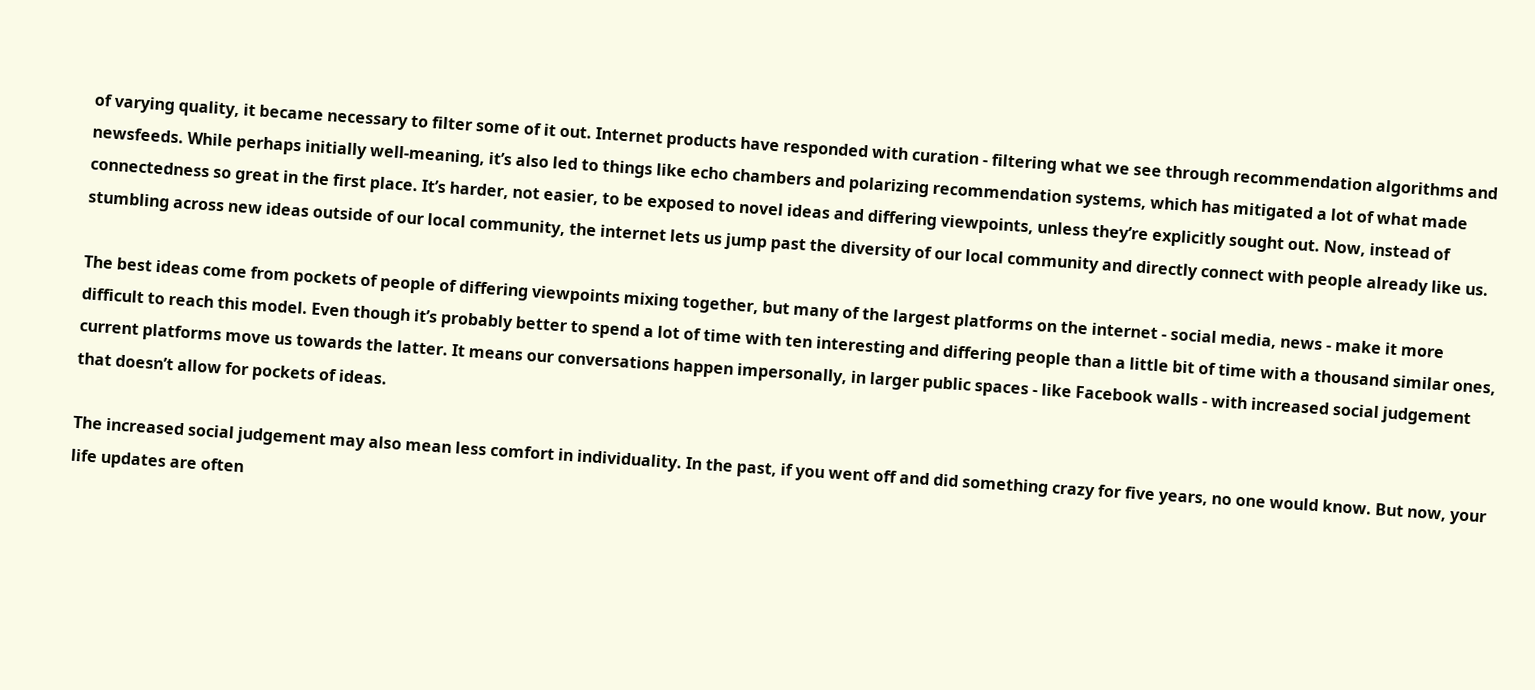of varying quality, it became necessary to filter some of it out. Internet products have responded with curation - filtering what we see through recommendation algorithms and newsfeeds. While perhaps initially well-meaning, it’s also led to things like echo chambers and polarizing recommendation systems, which has mitigated a lot of what made connectedness so great in the first place. It’s harder, not easier, to be exposed to novel ideas and differing viewpoints, unless they’re explicitly sought out. Now, instead of stumbling across new ideas outside of our local community, the internet lets us jump past the diversity of our local community and directly connect with people already like us.

The best ideas come from pockets of people of differing viewpoints mixing together, but many of the largest platforms on the internet - social media, news - make it more difficult to reach this model. Even though it’s probably better to spend a lot of time with ten interesting and differing people than a little bit of time with a thousand similar ones, current platforms move us towards the latter. It means our conversations happen impersonally, in larger public spaces - like Facebook walls - with increased social judgement that doesn’t allow for pockets of ideas.

The increased social judgement may also mean less comfort in individuality. In the past, if you went off and did something crazy for five years, no one would know. But now, your life updates are often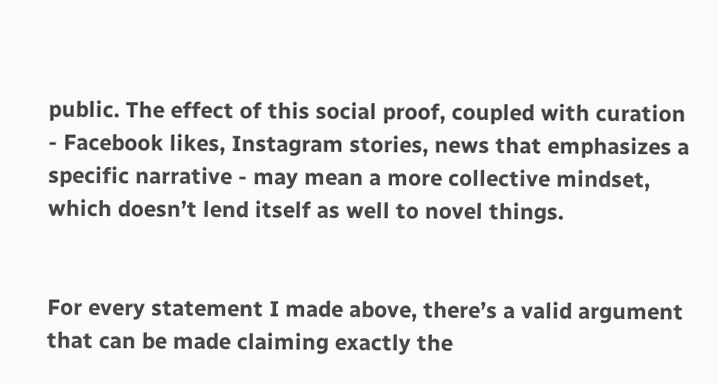public. The effect of this social proof, coupled with curation - Facebook likes, Instagram stories, news that emphasizes a specific narrative - may mean a more collective mindset, which doesn’t lend itself as well to novel things.


For every statement I made above, there’s a valid argument that can be made claiming exactly the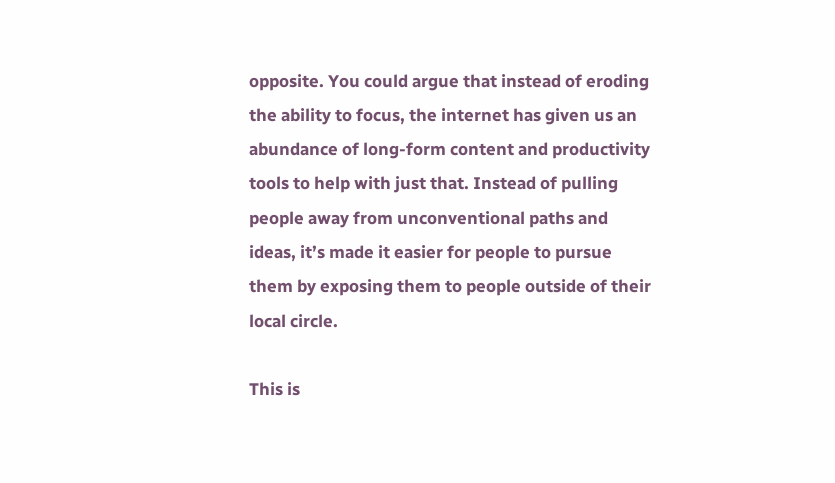opposite. You could argue that instead of eroding the ability to focus, the internet has given us an abundance of long-form content and productivity tools to help with just that. Instead of pulling people away from unconventional paths and ideas, it’s made it easier for people to pursue them by exposing them to people outside of their local circle.

This is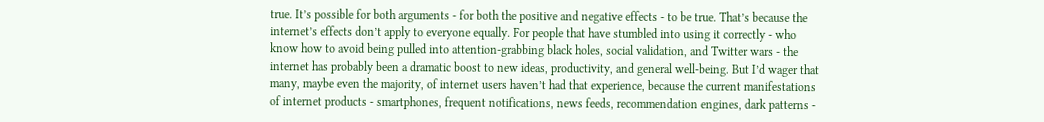true. It’s possible for both arguments - for both the positive and negative effects - to be true. That’s because the internet’s effects don’t apply to everyone equally. For people that have stumbled into using it correctly - who know how to avoid being pulled into attention-grabbing black holes, social validation, and Twitter wars - the internet has probably been a dramatic boost to new ideas, productivity, and general well-being. But I’d wager that many, maybe even the majority, of internet users haven’t had that experience, because the current manifestations of internet products - smartphones, frequent notifications, news feeds, recommendation engines, dark patterns -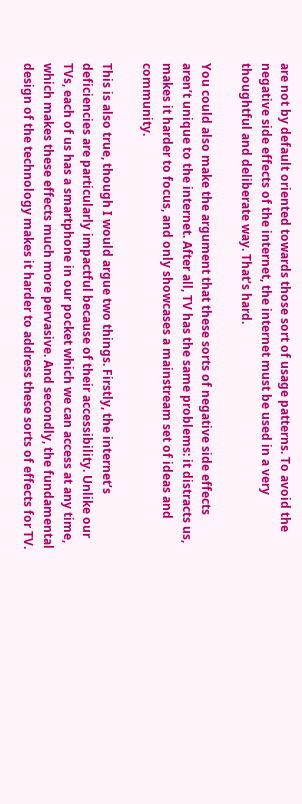are not by default oriented towards those sort of usage patterns. To avoid the negative side effects of the internet, the internet must be used in a very thoughtful and deliberate way. That’s hard.

You could also make the argument that these sorts of negative side effects aren’t unique to the internet. After all, TV has the same problems: it distracts us, makes it harder to focus, and only showcases a mainstream set of ideas and community.

This is also true, though I would argue two things. Firstly, the internet’s deficiencies are particularly impactful because of their accessibility. Unlike our TVs, each of us has a smartphone in our pocket which we can access at any time, which makes these effects much more pervasive. And secondly, the fundamental design of the technology makes it harder to address these sorts of effects for TV.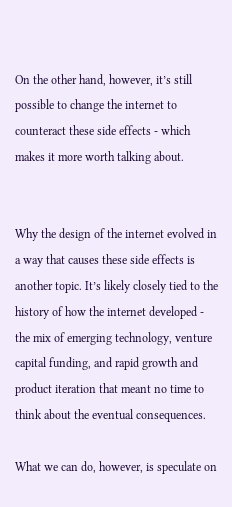On the other hand, however, it’s still possible to change the internet to counteract these side effects - which makes it more worth talking about.


Why the design of the internet evolved in a way that causes these side effects is another topic. It’s likely closely tied to the history of how the internet developed - the mix of emerging technology, venture capital funding, and rapid growth and product iteration that meant no time to think about the eventual consequences.

What we can do, however, is speculate on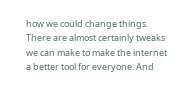how we could change things. There are almost certainly tweaks we can make to make the internet a better tool for everyone. And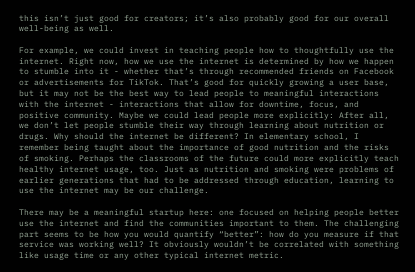this isn’t just good for creators; it’s also probably good for our overall well-being as well.

For example, we could invest in teaching people how to thoughtfully use the internet. Right now, how we use the internet is determined by how we happen to stumble into it - whether that’s through recommended friends on Facebook or advertisements for TikTok. That’s good for quickly growing a user base, but it may not be the best way to lead people to meaningful interactions with the internet - interactions that allow for downtime, focus, and positive community. Maybe we could lead people more explicitly: After all, we don’t let people stumble their way through learning about nutrition or drugs. Why should the internet be different? In elementary school, I remember being taught about the importance of good nutrition and the risks of smoking. Perhaps the classrooms of the future could more explicitly teach healthy internet usage, too. Just as nutrition and smoking were problems of earlier generations that had to be addressed through education, learning to use the internet may be our challenge.

There may be a meaningful startup here: one focused on helping people better use the internet and find the communities important to them. The challenging part seems to be how you would quantify “better”: how do you measure if that service was working well? It obviously wouldn’t be correlated with something like usage time or any other typical internet metric.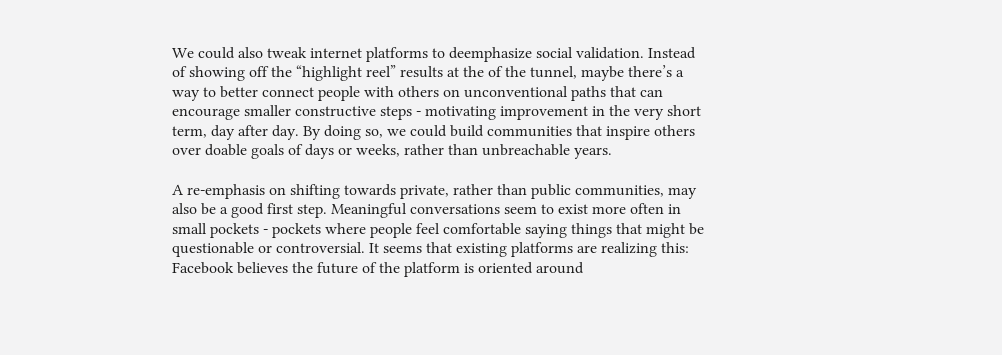We could also tweak internet platforms to deemphasize social validation. Instead of showing off the “highlight reel” results at the of the tunnel, maybe there’s a way to better connect people with others on unconventional paths that can encourage smaller constructive steps - motivating improvement in the very short term, day after day. By doing so, we could build communities that inspire others over doable goals of days or weeks, rather than unbreachable years.

A re-emphasis on shifting towards private, rather than public communities, may also be a good first step. Meaningful conversations seem to exist more often in small pockets - pockets where people feel comfortable saying things that might be questionable or controversial. It seems that existing platforms are realizing this: Facebook believes the future of the platform is oriented around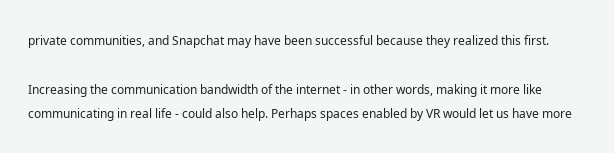private communities, and Snapchat may have been successful because they realized this first.

Increasing the communication bandwidth of the internet - in other words, making it more like communicating in real life - could also help. Perhaps spaces enabled by VR would let us have more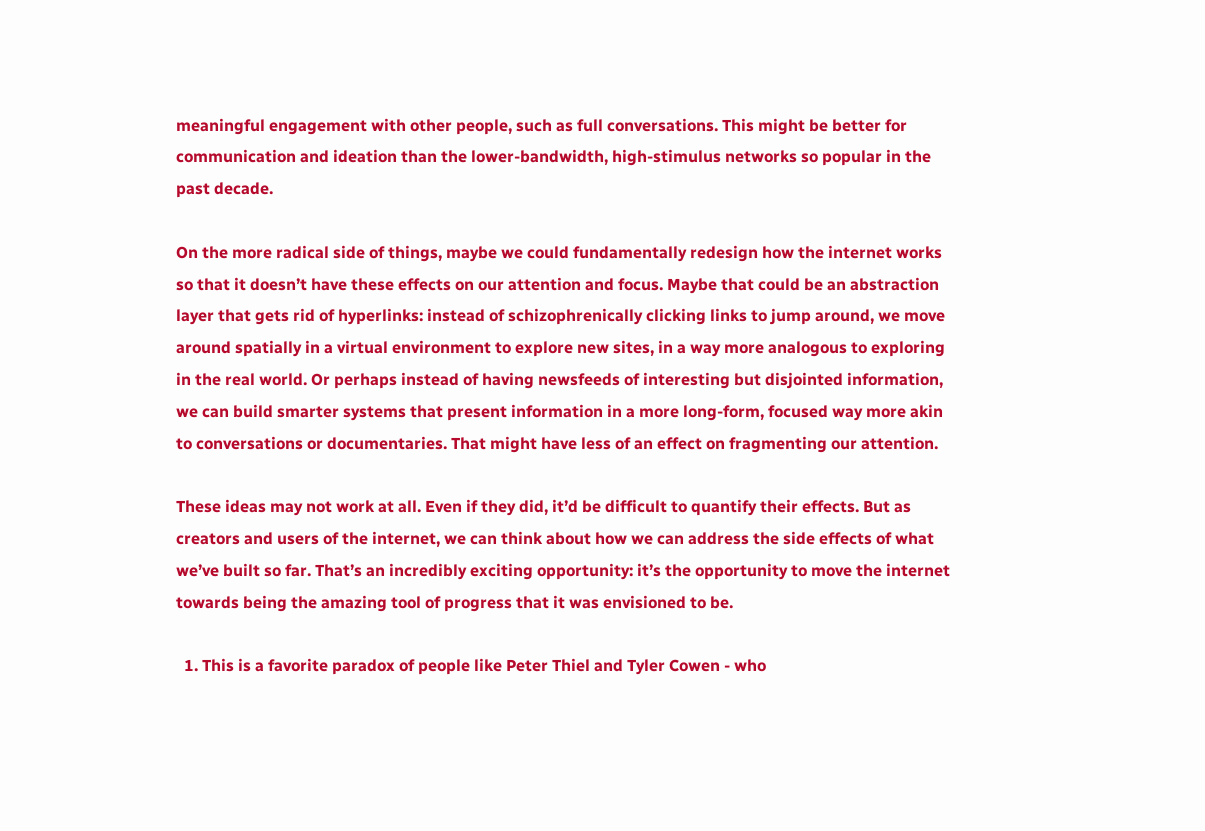meaningful engagement with other people, such as full conversations. This might be better for communication and ideation than the lower-bandwidth, high-stimulus networks so popular in the past decade.

On the more radical side of things, maybe we could fundamentally redesign how the internet works so that it doesn’t have these effects on our attention and focus. Maybe that could be an abstraction layer that gets rid of hyperlinks: instead of schizophrenically clicking links to jump around, we move around spatially in a virtual environment to explore new sites, in a way more analogous to exploring in the real world. Or perhaps instead of having newsfeeds of interesting but disjointed information, we can build smarter systems that present information in a more long-form, focused way more akin to conversations or documentaries. That might have less of an effect on fragmenting our attention.

These ideas may not work at all. Even if they did, it’d be difficult to quantify their effects. But as creators and users of the internet, we can think about how we can address the side effects of what we’ve built so far. That’s an incredibly exciting opportunity: it’s the opportunity to move the internet towards being the amazing tool of progress that it was envisioned to be.

  1. This is a favorite paradox of people like Peter Thiel and Tyler Cowen - who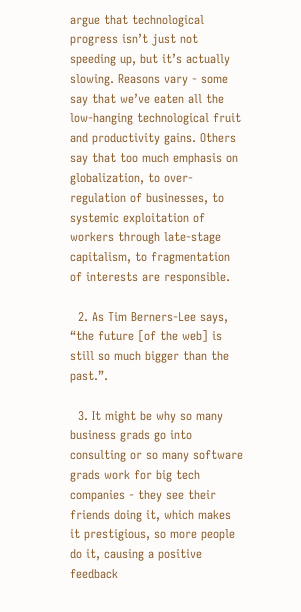argue that technological progress isn’t just not speeding up, but it’s actually slowing. Reasons vary - some say that we’ve eaten all the low-hanging technological fruit and productivity gains. Others say that too much emphasis on globalization, to over-regulation of businesses, to systemic exploitation of workers through late-stage capitalism, to fragmentation of interests are responsible.

  2. As Tim Berners-Lee says, “the future [of the web] is still so much bigger than the past.”.

  3. It might be why so many business grads go into consulting or so many software grads work for big tech companies - they see their friends doing it, which makes it prestigious, so more people do it, causing a positive feedback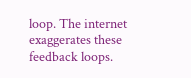loop. The internet exaggerates these feedback loops.